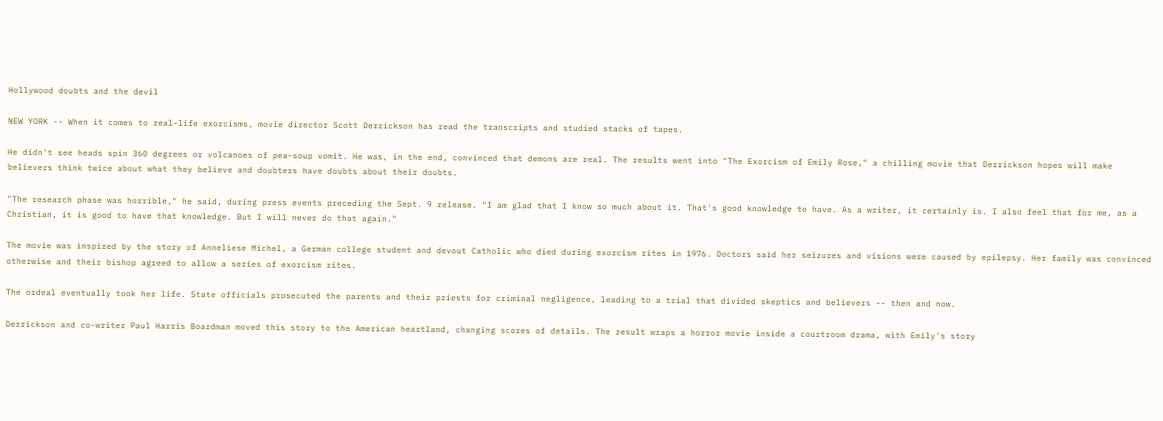Hollywood doubts and the devil

NEW YORK -- When it comes to real-life exorcisms, movie director Scott Derrickson has read the transcripts and studied stacks of tapes.

He didn't see heads spin 360 degrees or volcanoes of pea-soup vomit. He was, in the end, convinced that demons are real. The results went into "The Exorcism of Emily Rose," a chilling movie that Derrickson hopes will make believers think twice about what they believe and doubters have doubts about their doubts.

"The research phase was horrible," he said, during press events preceding the Sept. 9 release. "I am glad that I know so much about it. That's good knowledge to have. As a writer, it certainly is. I also feel that for me, as a Christian, it is good to have that knowledge. But I will never do that again."

The movie was inspired by the story of Anneliese Michel, a German college student and devout Catholic who died during exorcism rites in 1976. Doctors said her seizures and visions were caused by epilepsy. Her family was convinced otherwise and their bishop agreed to allow a series of exorcism rites.

The ordeal eventually took her life. State officials prosecuted the parents and their priests for criminal negligence, leading to a trial that divided skeptics and believers -- then and now.

Derrickson and co-writer Paul Harris Boardman moved this story to the American heartland, changing scores of details. The result wraps a horror movie inside a courtroom drama, with Emily's story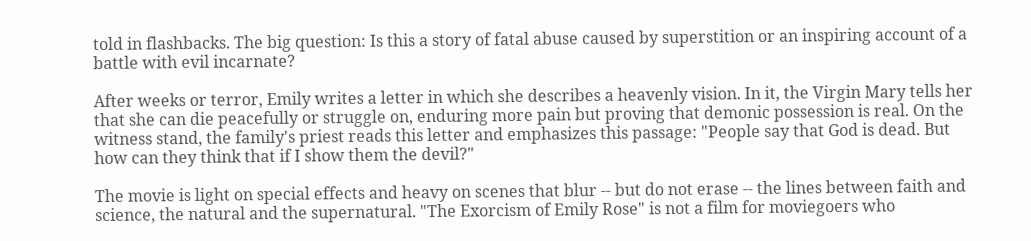told in flashbacks. The big question: Is this a story of fatal abuse caused by superstition or an inspiring account of a battle with evil incarnate?

After weeks or terror, Emily writes a letter in which she describes a heavenly vision. In it, the Virgin Mary tells her that she can die peacefully or struggle on, enduring more pain but proving that demonic possession is real. On the witness stand, the family's priest reads this letter and emphasizes this passage: "People say that God is dead. But how can they think that if I show them the devil?"

The movie is light on special effects and heavy on scenes that blur -- but do not erase -- the lines between faith and science, the natural and the supernatural. "The Exorcism of Emily Rose" is not a film for moviegoers who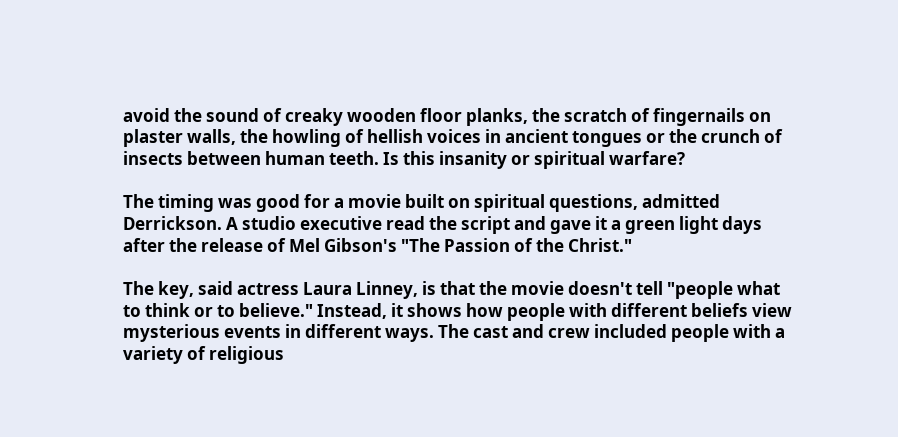avoid the sound of creaky wooden floor planks, the scratch of fingernails on plaster walls, the howling of hellish voices in ancient tongues or the crunch of insects between human teeth. Is this insanity or spiritual warfare?

The timing was good for a movie built on spiritual questions, admitted Derrickson. A studio executive read the script and gave it a green light days after the release of Mel Gibson's "The Passion of the Christ."

The key, said actress Laura Linney, is that the movie doesn't tell "people what to think or to believe." Instead, it shows how people with different beliefs view mysterious events in different ways. The cast and crew included people with a variety of religious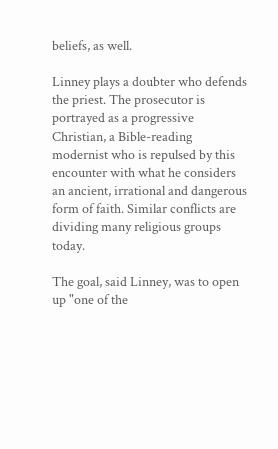beliefs, as well.

Linney plays a doubter who defends the priest. The prosecutor is portrayed as a progressive Christian, a Bible-reading modernist who is repulsed by this encounter with what he considers an ancient, irrational and dangerous form of faith. Similar conflicts are dividing many religious groups today.

The goal, said Linney, was to open up "one of the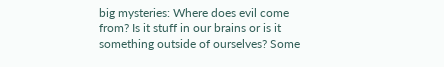big mysteries: Where does evil come from? Is it stuff in our brains or is it something outside of ourselves? Some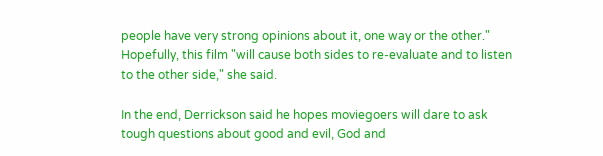people have very strong opinions about it, one way or the other." Hopefully, this film "will cause both sides to re-evaluate and to listen to the other side," she said.

In the end, Derrickson said he hopes moviegoers will dare to ask tough questions about good and evil, God and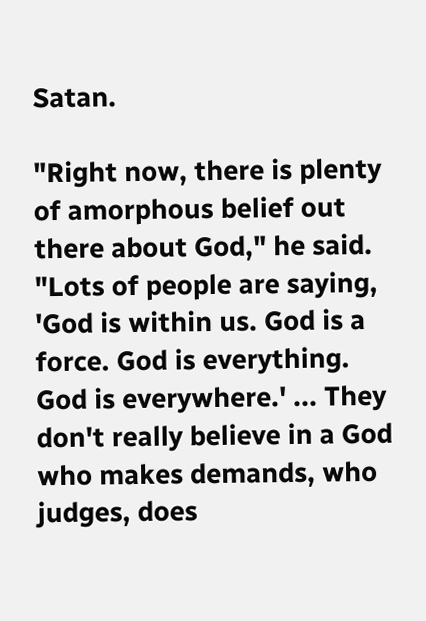Satan.

"Right now, there is plenty of amorphous belief out there about God," he said. "Lots of people are saying, 'God is within us. God is a force. God is everything. God is everywhere.' ... They don't really believe in a God who makes demands, who judges, does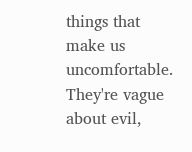things that make us uncomfortable. They're vague about evil,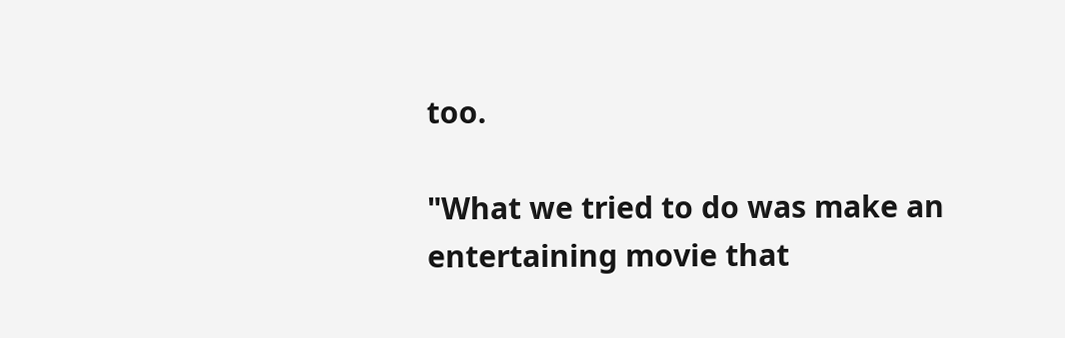too.

"What we tried to do was make an entertaining movie that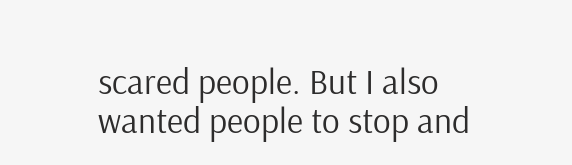scared people. But I also wanted people to stop and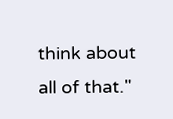think about all of that."